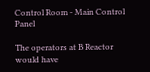Control Room - Main Control Panel

The operators at B Reactor would have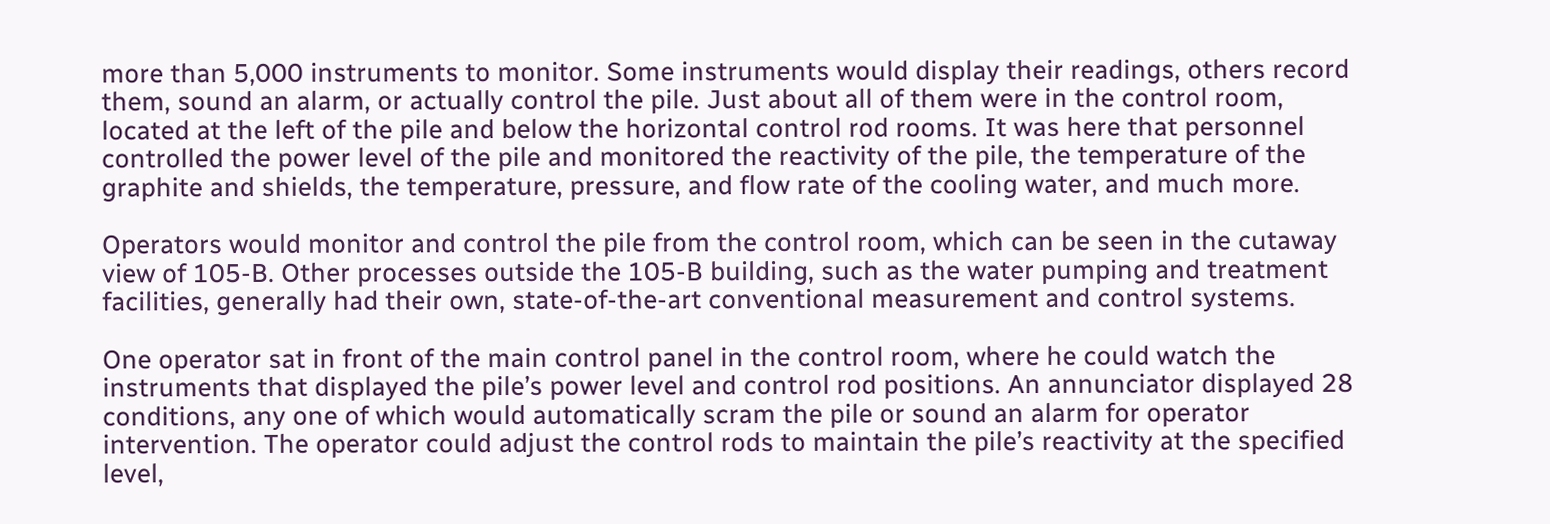more than 5,000 instruments to monitor. Some instruments would display their readings, others record them, sound an alarm, or actually control the pile. Just about all of them were in the control room, located at the left of the pile and below the horizontal control rod rooms. It was here that personnel controlled the power level of the pile and monitored the reactivity of the pile, the temperature of the graphite and shields, the temperature, pressure, and flow rate of the cooling water, and much more.

Operators would monitor and control the pile from the control room, which can be seen in the cutaway view of 105-B. Other processes outside the 105-B building, such as the water pumping and treatment facilities, generally had their own, state-of-the-art conventional measurement and control systems.

One operator sat in front of the main control panel in the control room, where he could watch the instruments that displayed the pile’s power level and control rod positions. An annunciator displayed 28 conditions, any one of which would automatically scram the pile or sound an alarm for operator intervention. The operator could adjust the control rods to maintain the pile’s reactivity at the specified level,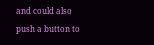and could also push a button to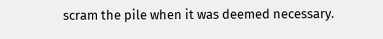scram the pile when it was deemed necessary.